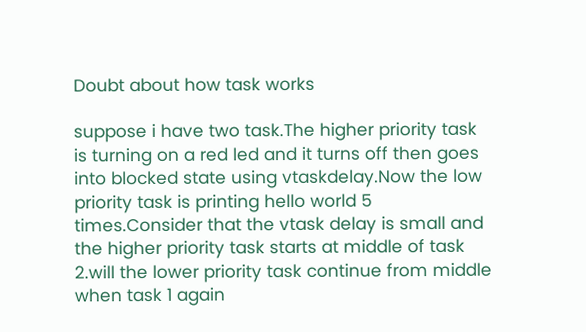Doubt about how task works

suppose i have two task.The higher priority task is turning on a red led and it turns off then goes into blocked state using vtaskdelay.Now the low priority task is printing hello world 5 times.Consider that the vtask delay is small and the higher priority task starts at middle of task 2.will the lower priority task continue from middle when task 1 again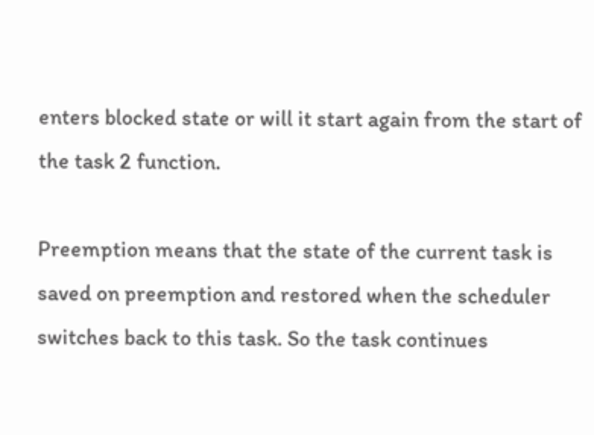enters blocked state or will it start again from the start of the task 2 function.

Preemption means that the state of the current task is saved on preemption and restored when the scheduler switches back to this task. So the task continues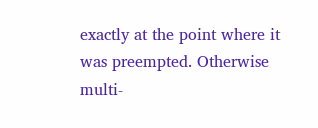exactly at the point where it was preempted. Otherwise multi-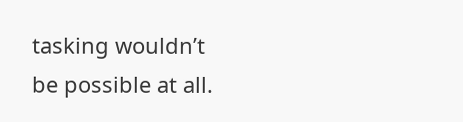tasking wouldn’t be possible at all.